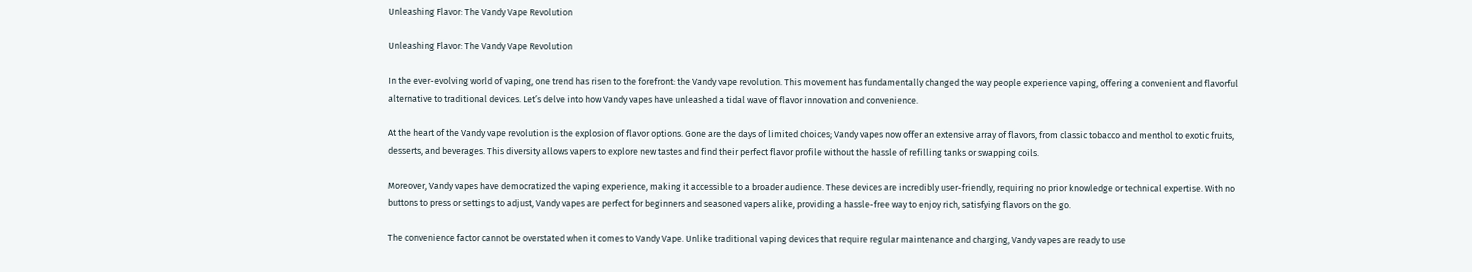Unleashing Flavor: The Vandy Vape Revolution

Unleashing Flavor: The Vandy Vape Revolution

In the ever-evolving world of vaping, one trend has risen to the forefront: the Vandy vape revolution. This movement has fundamentally changed the way people experience vaping, offering a convenient and flavorful alternative to traditional devices. Let’s delve into how Vandy vapes have unleashed a tidal wave of flavor innovation and convenience.

At the heart of the Vandy vape revolution is the explosion of flavor options. Gone are the days of limited choices; Vandy vapes now offer an extensive array of flavors, from classic tobacco and menthol to exotic fruits, desserts, and beverages. This diversity allows vapers to explore new tastes and find their perfect flavor profile without the hassle of refilling tanks or swapping coils.

Moreover, Vandy vapes have democratized the vaping experience, making it accessible to a broader audience. These devices are incredibly user-friendly, requiring no prior knowledge or technical expertise. With no buttons to press or settings to adjust, Vandy vapes are perfect for beginners and seasoned vapers alike, providing a hassle-free way to enjoy rich, satisfying flavors on the go.

The convenience factor cannot be overstated when it comes to Vandy Vape. Unlike traditional vaping devices that require regular maintenance and charging, Vandy vapes are ready to use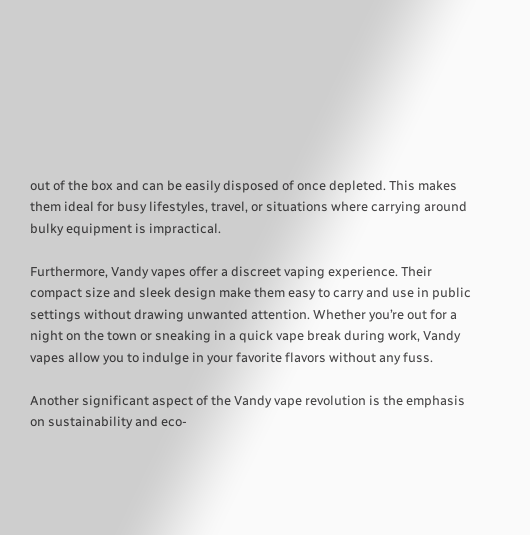out of the box and can be easily disposed of once depleted. This makes them ideal for busy lifestyles, travel, or situations where carrying around bulky equipment is impractical.

Furthermore, Vandy vapes offer a discreet vaping experience. Their compact size and sleek design make them easy to carry and use in public settings without drawing unwanted attention. Whether you’re out for a night on the town or sneaking in a quick vape break during work, Vandy vapes allow you to indulge in your favorite flavors without any fuss.

Another significant aspect of the Vandy vape revolution is the emphasis on sustainability and eco-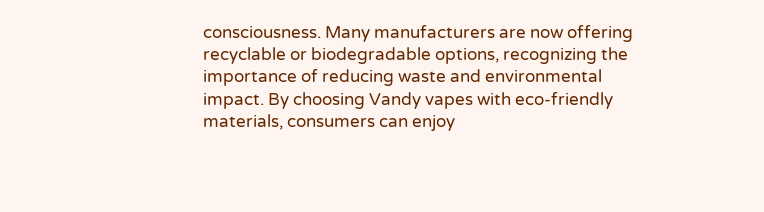consciousness. Many manufacturers are now offering recyclable or biodegradable options, recognizing the importance of reducing waste and environmental impact. By choosing Vandy vapes with eco-friendly materials, consumers can enjoy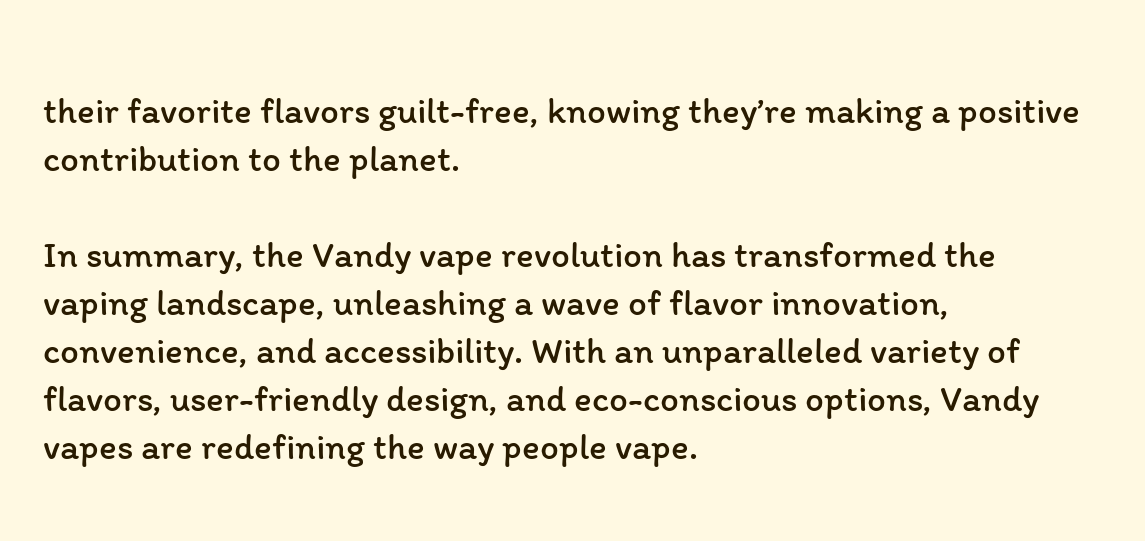their favorite flavors guilt-free, knowing they’re making a positive contribution to the planet.

In summary, the Vandy vape revolution has transformed the vaping landscape, unleashing a wave of flavor innovation, convenience, and accessibility. With an unparalleled variety of flavors, user-friendly design, and eco-conscious options, Vandy vapes are redefining the way people vape.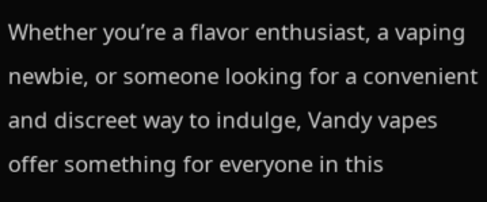Whether you’re a flavor enthusiast, a vaping newbie, or someone looking for a convenient and discreet way to indulge, Vandy vapes offer something for everyone in this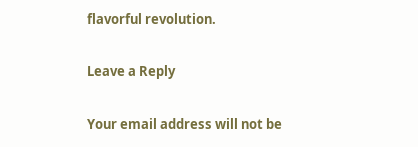flavorful revolution.

Leave a Reply

Your email address will not be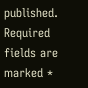published. Required fields are marked *